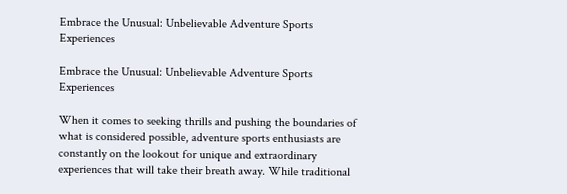Embrace the Unusual: Unbelievable Adventure Sports Experiences

Embrace the Unusual: Unbelievable Adventure Sports Experiences

When it comes to seeking thrills and pushing the boundaries of what is considered possible, adventure sports enthusiasts are constantly on the lookout for unique and extraordinary experiences that will take their breath away. While traditional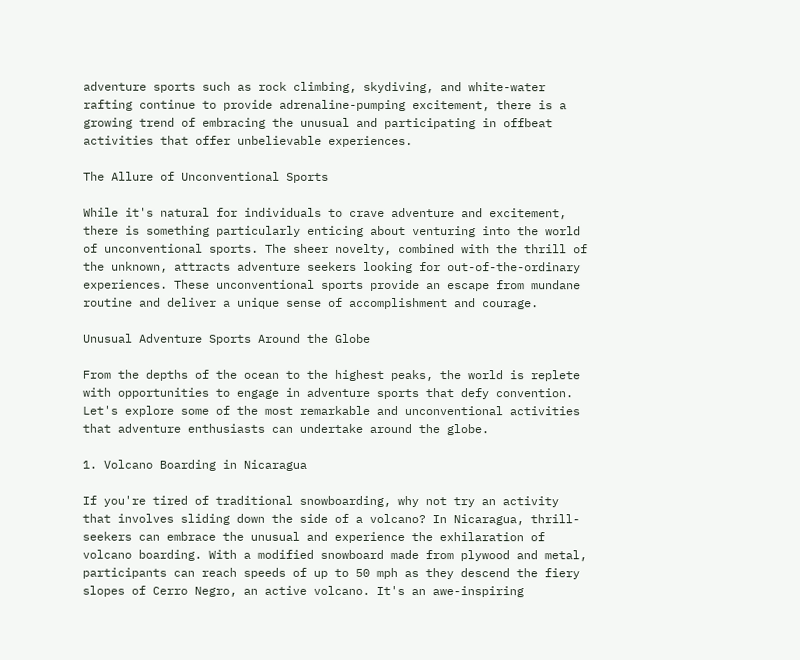adventure sports such as rock climbing, skydiving, and white-water rafting continue to provide adrenaline-pumping excitement, there is a growing trend of embracing the unusual and participating in offbeat activities that offer unbelievable experiences.

The Allure of Unconventional Sports

While it's natural for individuals to crave adventure and excitement, there is something particularly enticing about venturing into the world of unconventional sports. The sheer novelty, combined with the thrill of the unknown, attracts adventure seekers looking for out-of-the-ordinary experiences. These unconventional sports provide an escape from mundane routine and deliver a unique sense of accomplishment and courage.

Unusual Adventure Sports Around the Globe

From the depths of the ocean to the highest peaks, the world is replete with opportunities to engage in adventure sports that defy convention. Let's explore some of the most remarkable and unconventional activities that adventure enthusiasts can undertake around the globe.

1. Volcano Boarding in Nicaragua

If you're tired of traditional snowboarding, why not try an activity that involves sliding down the side of a volcano? In Nicaragua, thrill-seekers can embrace the unusual and experience the exhilaration of volcano boarding. With a modified snowboard made from plywood and metal, participants can reach speeds of up to 50 mph as they descend the fiery slopes of Cerro Negro, an active volcano. It's an awe-inspiring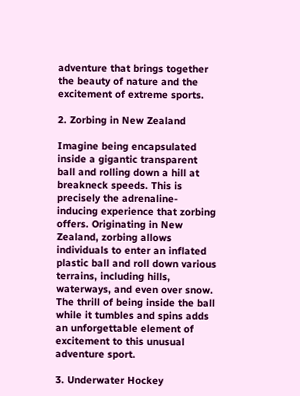adventure that brings together the beauty of nature and the excitement of extreme sports.

2. Zorbing in New Zealand

Imagine being encapsulated inside a gigantic transparent ball and rolling down a hill at breakneck speeds. This is precisely the adrenaline-inducing experience that zorbing offers. Originating in New Zealand, zorbing allows individuals to enter an inflated plastic ball and roll down various terrains, including hills, waterways, and even over snow. The thrill of being inside the ball while it tumbles and spins adds an unforgettable element of excitement to this unusual adventure sport.

3. Underwater Hockey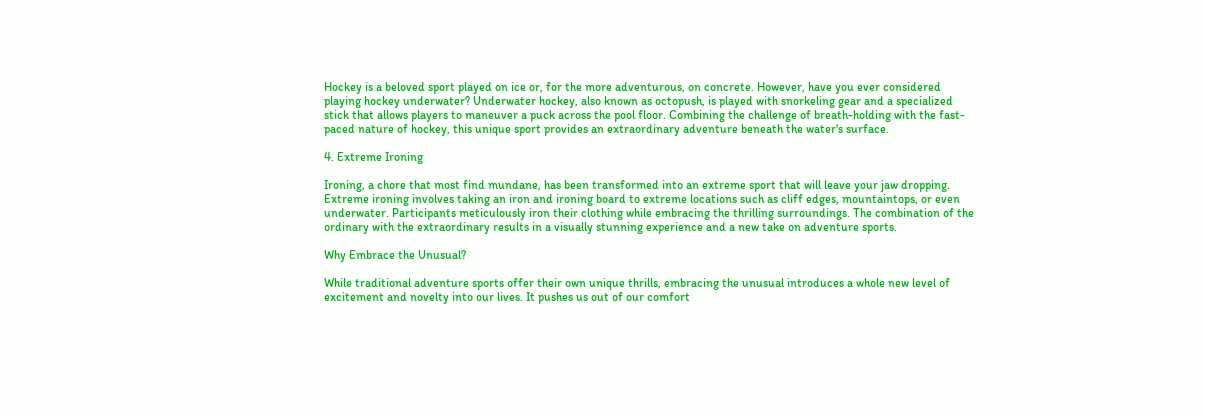Hockey is a beloved sport played on ice or, for the more adventurous, on concrete. However, have you ever considered playing hockey underwater? Underwater hockey, also known as octopush, is played with snorkeling gear and a specialized stick that allows players to maneuver a puck across the pool floor. Combining the challenge of breath-holding with the fast-paced nature of hockey, this unique sport provides an extraordinary adventure beneath the water's surface.

4. Extreme Ironing

Ironing, a chore that most find mundane, has been transformed into an extreme sport that will leave your jaw dropping. Extreme ironing involves taking an iron and ironing board to extreme locations such as cliff edges, mountaintops, or even underwater. Participants meticulously iron their clothing while embracing the thrilling surroundings. The combination of the ordinary with the extraordinary results in a visually stunning experience and a new take on adventure sports.

Why Embrace the Unusual?

While traditional adventure sports offer their own unique thrills, embracing the unusual introduces a whole new level of excitement and novelty into our lives. It pushes us out of our comfort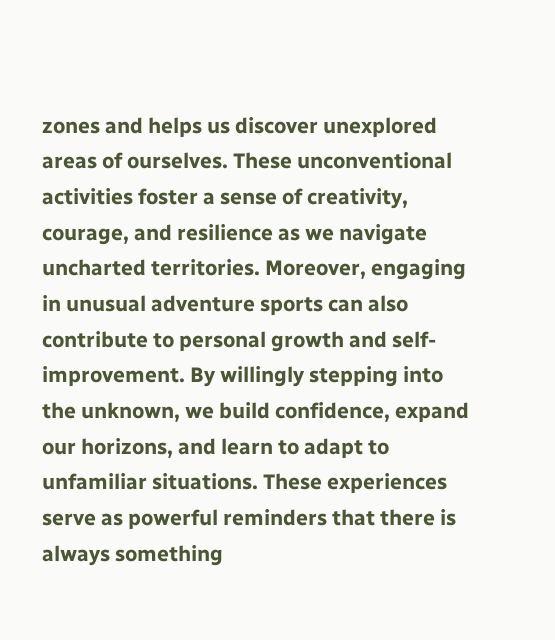zones and helps us discover unexplored areas of ourselves. These unconventional activities foster a sense of creativity, courage, and resilience as we navigate uncharted territories. Moreover, engaging in unusual adventure sports can also contribute to personal growth and self-improvement. By willingly stepping into the unknown, we build confidence, expand our horizons, and learn to adapt to unfamiliar situations. These experiences serve as powerful reminders that there is always something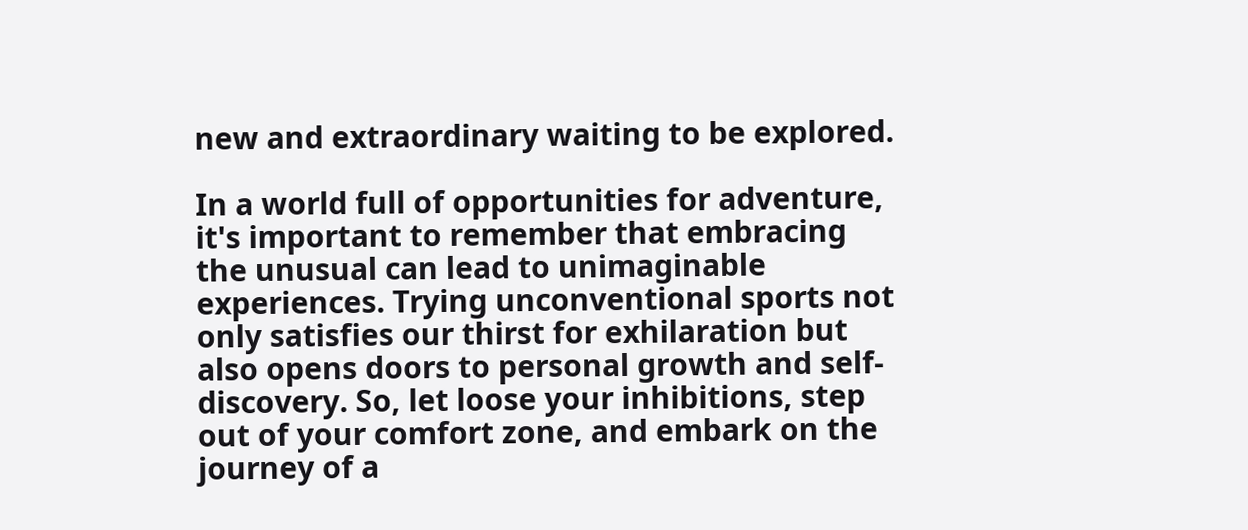new and extraordinary waiting to be explored.

In a world full of opportunities for adventure, it's important to remember that embracing the unusual can lead to unimaginable experiences. Trying unconventional sports not only satisfies our thirst for exhilaration but also opens doors to personal growth and self-discovery. So, let loose your inhibitions, step out of your comfort zone, and embark on the journey of a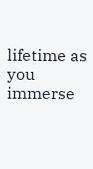lifetime as you immerse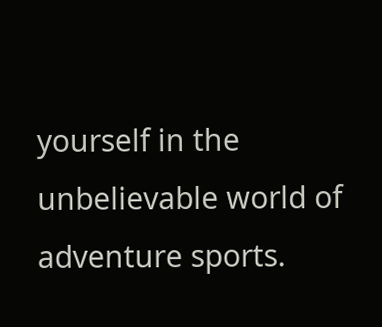yourself in the unbelievable world of adventure sports.